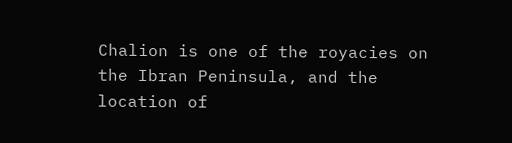Chalion is one of the royacies on the Ibran Peninsula, and the location of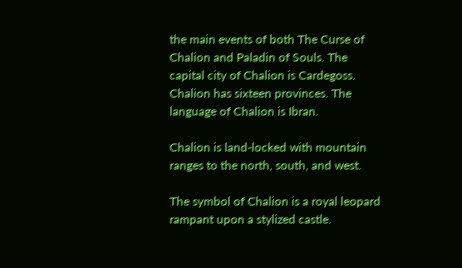the main events of both The Curse of Chalion and Paladin of Souls. The capital city of Chalion is Cardegoss. Chalion has sixteen provinces. The language of Chalion is Ibran.

Chalion is land-locked with mountain ranges to the north, south, and west.

The symbol of Chalion is a royal leopard rampant upon a stylized castle.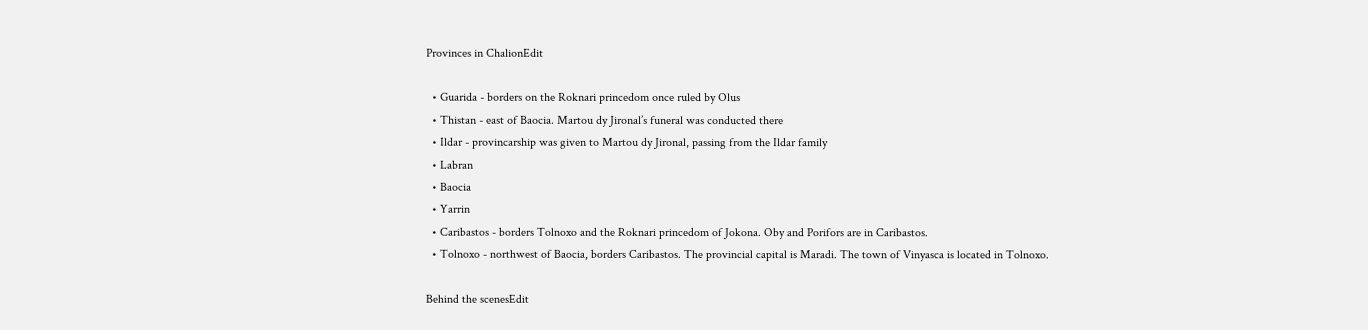Provinces in ChalionEdit

  • Guarida - borders on the Roknari princedom once ruled by Olus
  • Thistan - east of Baocia. Martou dy Jironal’s funeral was conducted there
  • Ildar - provincarship was given to Martou dy Jironal, passing from the Ildar family
  • Labran
  • Baocia
  • Yarrin
  • Caribastos - borders Tolnoxo and the Roknari princedom of Jokona. Oby and Porifors are in Caribastos.
  • Tolnoxo - northwest of Baocia, borders Caribastos. The provincial capital is Maradi. The town of Vinyasca is located in Tolnoxo.

Behind the scenesEdit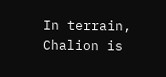In terrain, Chalion is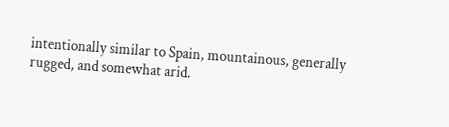intentionally similar to Spain, mountainous, generally rugged, and somewhat arid.